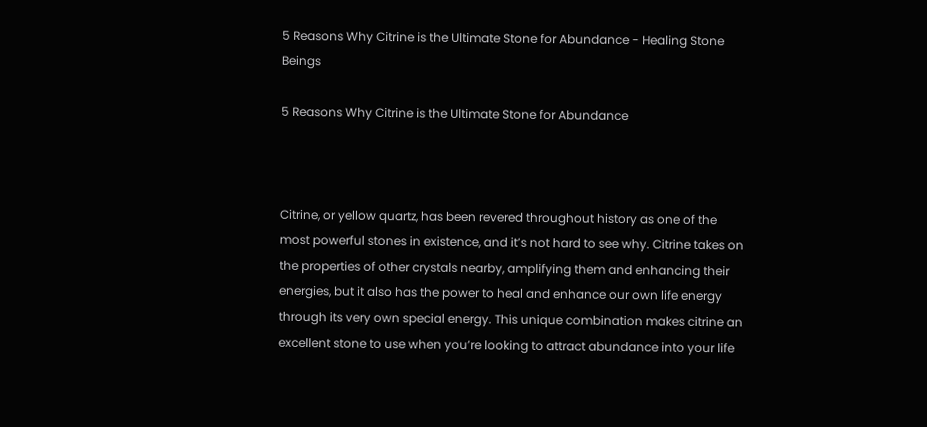5 Reasons Why Citrine is the Ultimate Stone for Abundance - Healing Stone Beings

5 Reasons Why Citrine is the Ultimate Stone for Abundance



Citrine, or yellow quartz, has been revered throughout history as one of the most powerful stones in existence, and it’s not hard to see why. Citrine takes on the properties of other crystals nearby, amplifying them and enhancing their energies, but it also has the power to heal and enhance our own life energy through its very own special energy. This unique combination makes citrine an excellent stone to use when you’re looking to attract abundance into your life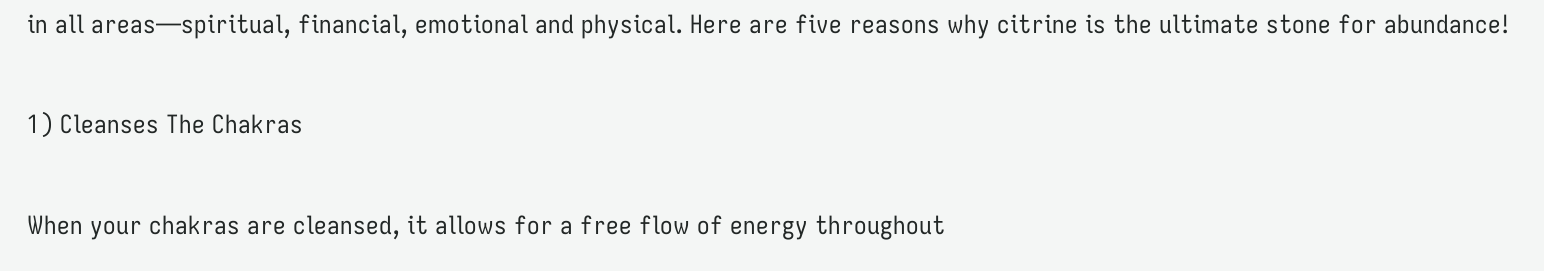in all areas—spiritual, financial, emotional and physical. Here are five reasons why citrine is the ultimate stone for abundance!

1) Cleanses The Chakras

When your chakras are cleansed, it allows for a free flow of energy throughout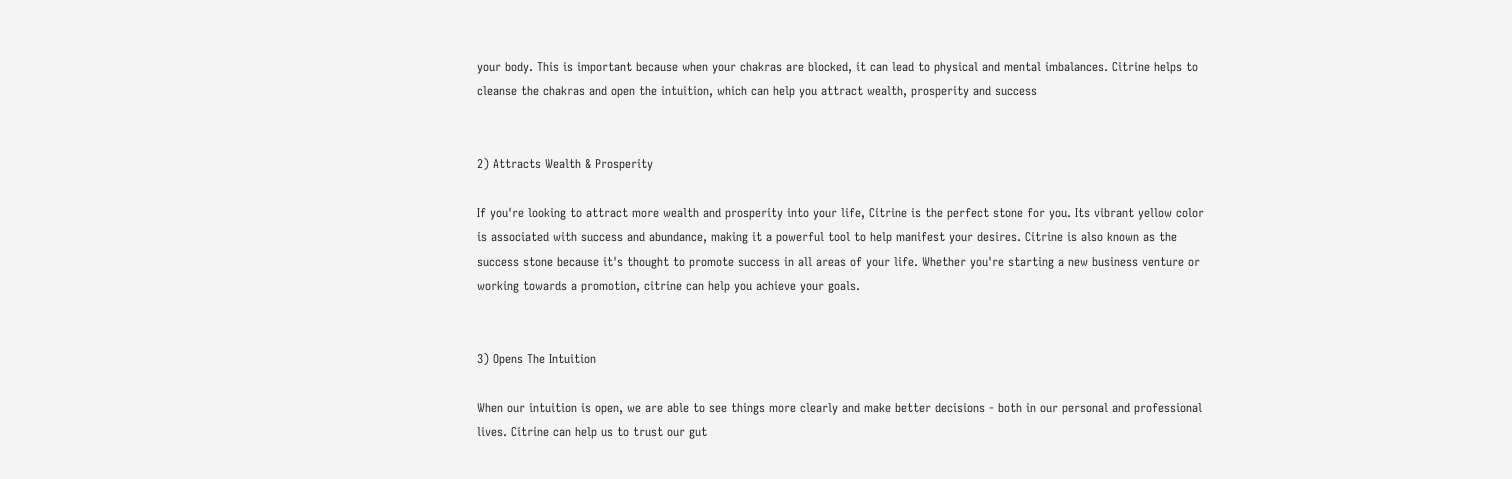your body. This is important because when your chakras are blocked, it can lead to physical and mental imbalances. Citrine helps to cleanse the chakras and open the intuition, which can help you attract wealth, prosperity and success


2) Attracts Wealth & Prosperity

If you're looking to attract more wealth and prosperity into your life, Citrine is the perfect stone for you. Its vibrant yellow color is associated with success and abundance, making it a powerful tool to help manifest your desires. Citrine is also known as the success stone because it's thought to promote success in all areas of your life. Whether you're starting a new business venture or working towards a promotion, citrine can help you achieve your goals.


3) Opens The Intuition

When our intuition is open, we are able to see things more clearly and make better decisions - both in our personal and professional lives. Citrine can help us to trust our gut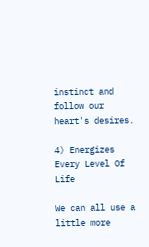instinct and follow our heart's desires.

4) Energizes Every Level Of Life

We can all use a little more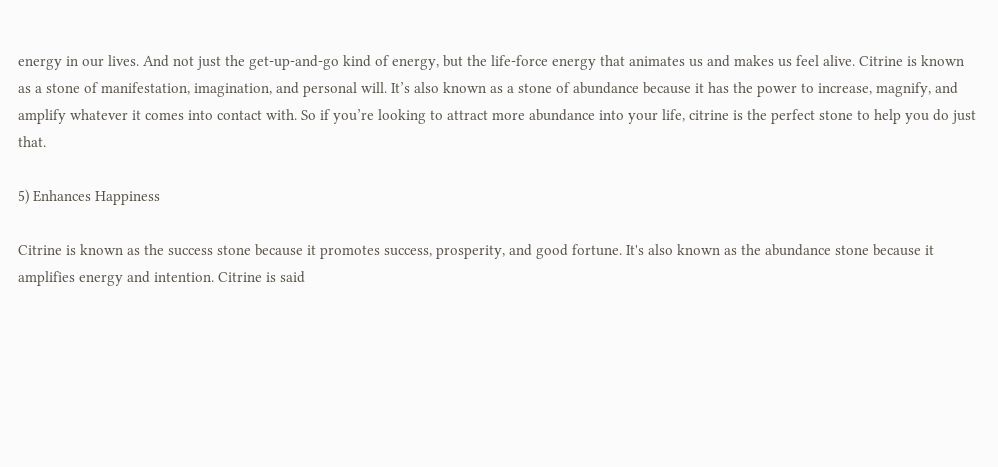energy in our lives. And not just the get-up-and-go kind of energy, but the life-force energy that animates us and makes us feel alive. Citrine is known as a stone of manifestation, imagination, and personal will. It’s also known as a stone of abundance because it has the power to increase, magnify, and amplify whatever it comes into contact with. So if you’re looking to attract more abundance into your life, citrine is the perfect stone to help you do just that.

5) Enhances Happiness

Citrine is known as the success stone because it promotes success, prosperity, and good fortune. It's also known as the abundance stone because it amplifies energy and intention. Citrine is said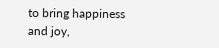to bring happiness and joy,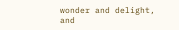wonder and delight, and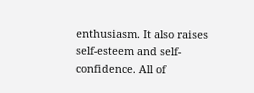enthusiasm. It also raises self-esteem and self-confidence. All of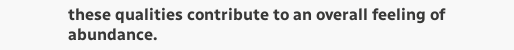these qualities contribute to an overall feeling of abundance.